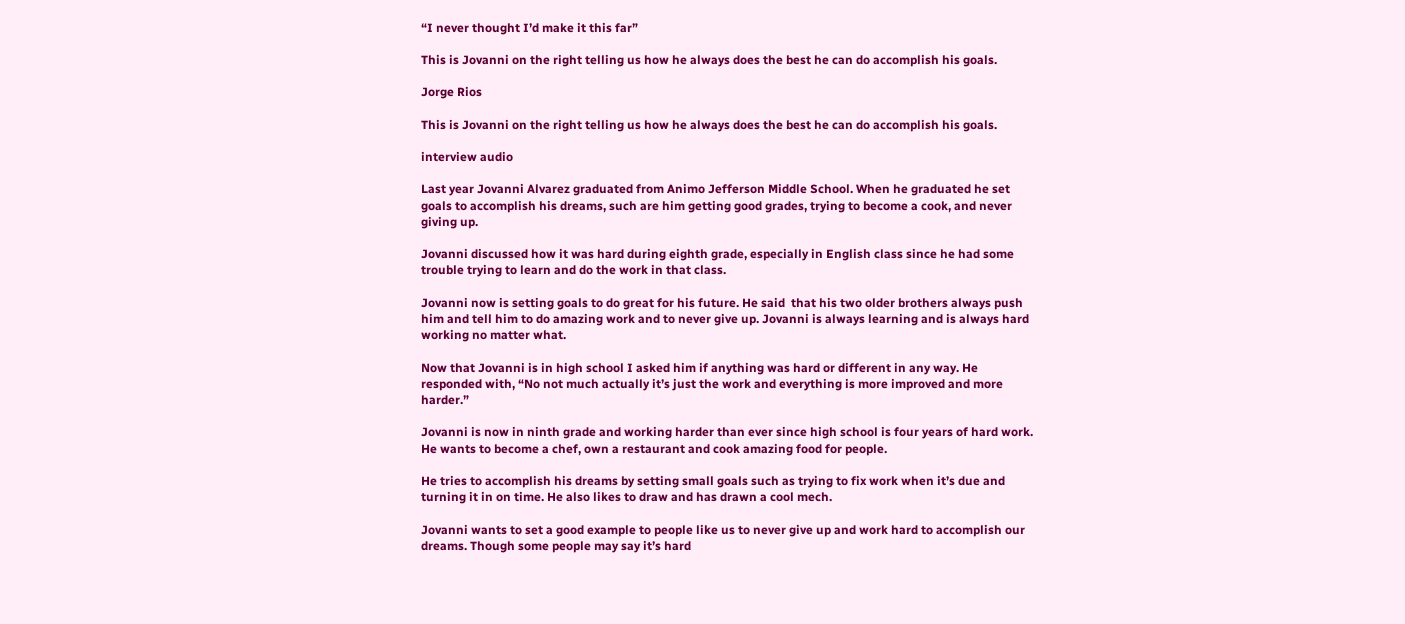“I never thought I’d make it this far”

This is Jovanni on the right telling us how he always does the best he can do accomplish his goals.

Jorge Rios

This is Jovanni on the right telling us how he always does the best he can do accomplish his goals.

interview audio

Last year Jovanni Alvarez graduated from Animo Jefferson Middle School. When he graduated he set goals to accomplish his dreams, such are him getting good grades, trying to become a cook, and never giving up.

Jovanni discussed how it was hard during eighth grade, especially in English class since he had some trouble trying to learn and do the work in that class.

Jovanni now is setting goals to do great for his future. He said  that his two older brothers always push him and tell him to do amazing work and to never give up. Jovanni is always learning and is always hard working no matter what.

Now that Jovanni is in high school I asked him if anything was hard or different in any way. He responded with, “No not much actually it’s just the work and everything is more improved and more harder.”

Jovanni is now in ninth grade and working harder than ever since high school is four years of hard work. He wants to become a chef, own a restaurant and cook amazing food for people.

He tries to accomplish his dreams by setting small goals such as trying to fix work when it’s due and turning it in on time. He also likes to draw and has drawn a cool mech.

Jovanni wants to set a good example to people like us to never give up and work hard to accomplish our dreams. Though some people may say it’s hard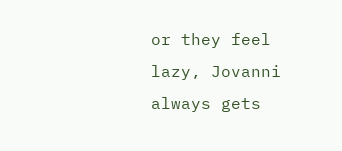or they feel lazy, Jovanni always gets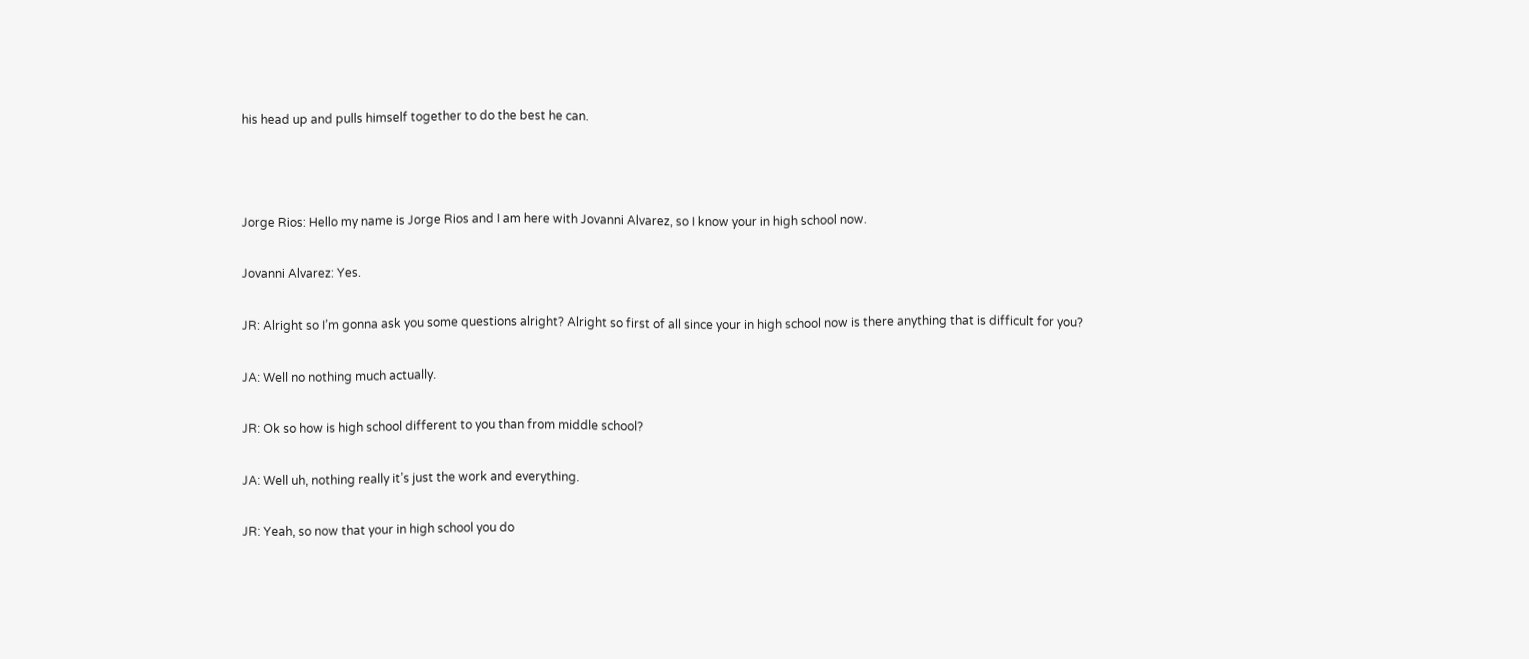his head up and pulls himself together to do the best he can.



Jorge Rios: Hello my name is Jorge Rios and I am here with Jovanni Alvarez, so I know your in high school now.

Jovanni Alvarez: Yes.

JR: Alright so I’m gonna ask you some questions alright? Alright so first of all since your in high school now is there anything that is difficult for you?

JA: Well no nothing much actually.

JR: Ok so how is high school different to you than from middle school?

JA: Well uh, nothing really it’s just the work and everything.

JR: Yeah, so now that your in high school you do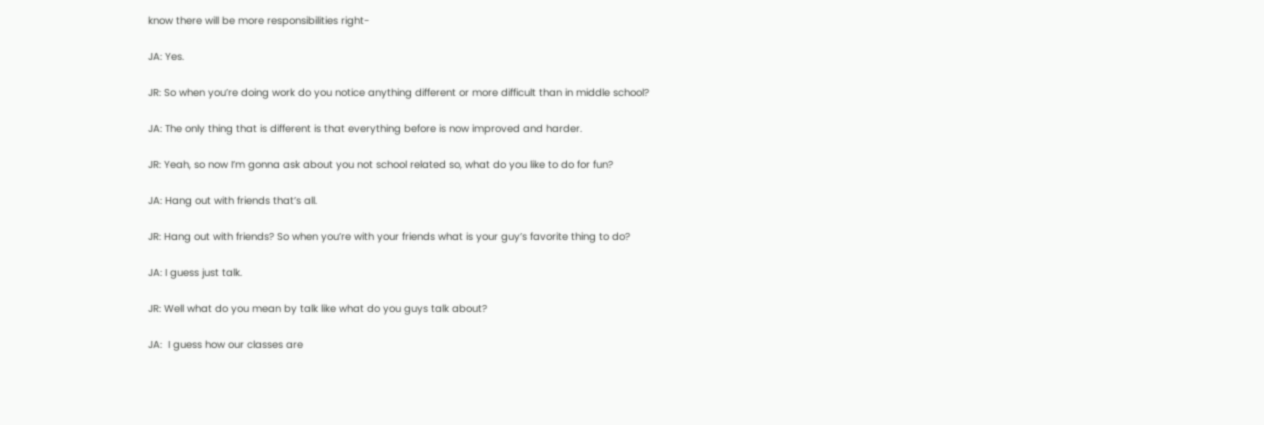know there will be more responsibilities right-

JA: Yes.

JR: So when you’re doing work do you notice anything different or more difficult than in middle school?

JA: The only thing that is different is that everything before is now improved and harder.

JR: Yeah, so now I’m gonna ask about you not school related so, what do you like to do for fun?

JA: Hang out with friends that’s all.

JR: Hang out with friends? So when you’re with your friends what is your guy’s favorite thing to do?

JA: I guess just talk.

JR: Well what do you mean by talk like what do you guys talk about?

JA:  I guess how our classes are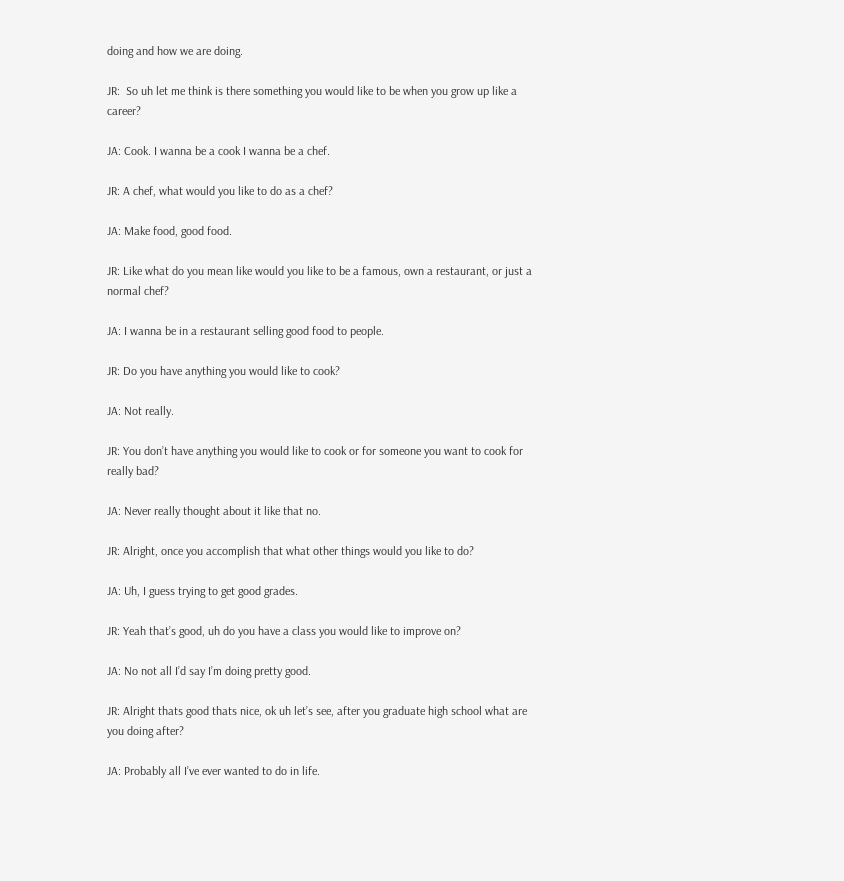doing and how we are doing.

JR:  So uh let me think is there something you would like to be when you grow up like a career?

JA: Cook. I wanna be a cook I wanna be a chef.

JR: A chef, what would you like to do as a chef?

JA: Make food, good food.

JR: Like what do you mean like would you like to be a famous, own a restaurant, or just a normal chef?

JA: I wanna be in a restaurant selling good food to people.

JR: Do you have anything you would like to cook?

JA: Not really.

JR: You don’t have anything you would like to cook or for someone you want to cook for really bad?

JA: Never really thought about it like that no.

JR: Alright, once you accomplish that what other things would you like to do?

JA: Uh, I guess trying to get good grades.

JR: Yeah that’s good, uh do you have a class you would like to improve on?

JA: No not all I’d say I’m doing pretty good.

JR: Alright thats good thats nice, ok uh let’s see, after you graduate high school what are you doing after?

JA: Probably all I’ve ever wanted to do in life.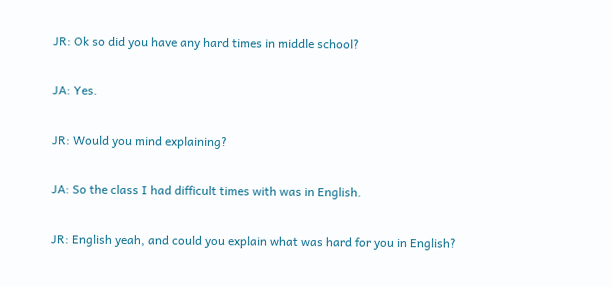JR: Ok so did you have any hard times in middle school?

JA: Yes.

JR: Would you mind explaining?

JA: So the class I had difficult times with was in English.

JR: English yeah, and could you explain what was hard for you in English?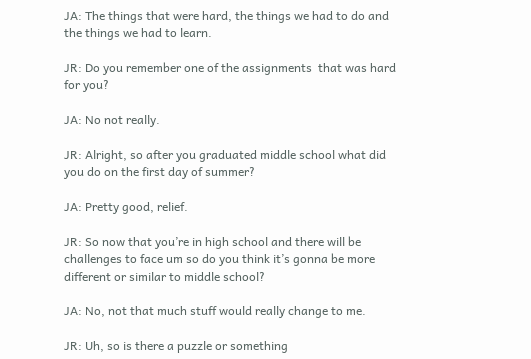JA: The things that were hard, the things we had to do and the things we had to learn.

JR: Do you remember one of the assignments  that was hard for you?

JA: No not really.

JR: Alright, so after you graduated middle school what did you do on the first day of summer?

JA: Pretty good, relief.

JR: So now that you’re in high school and there will be challenges to face um so do you think it’s gonna be more different or similar to middle school?

JA: No, not that much stuff would really change to me.

JR: Uh, so is there a puzzle or something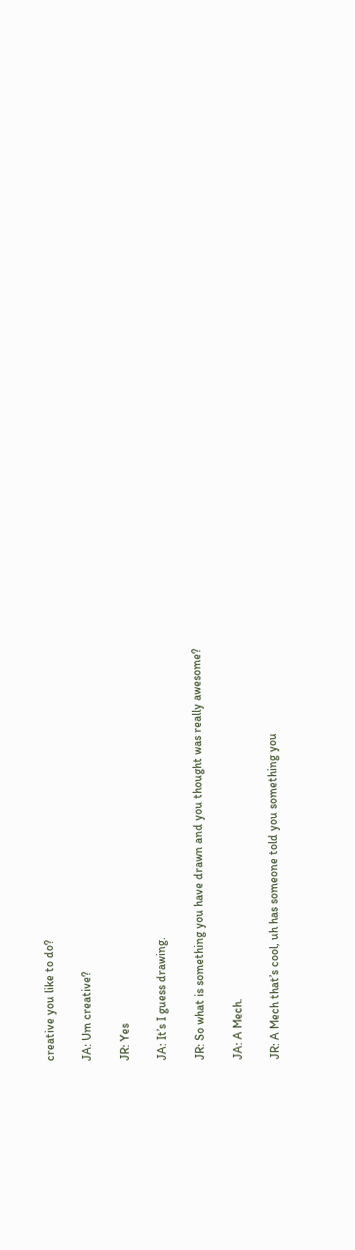creative you like to do?

JA: Um creative?

JR: Yes

JA: It’s I guess drawing.

JR: So what is something you have drawn and you thought was really awesome?

JA: A Mech.

JR: A Mech that’s cool, uh has someone told you something you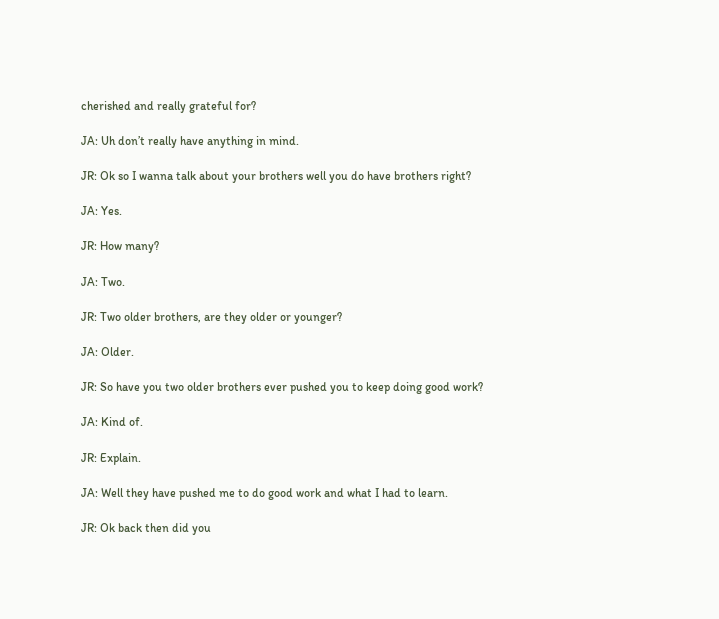cherished and really grateful for?

JA: Uh don’t really have anything in mind.

JR: Ok so I wanna talk about your brothers well you do have brothers right?

JA: Yes.

JR: How many?

JA: Two.

JR: Two older brothers, are they older or younger?

JA: Older.

JR: So have you two older brothers ever pushed you to keep doing good work?

JA: Kind of.

JR: Explain.

JA: Well they have pushed me to do good work and what I had to learn.

JR: Ok back then did you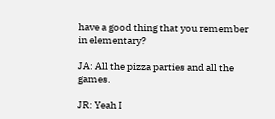have a good thing that you remember in elementary?

JA: All the pizza parties and all the games.

JR: Yeah I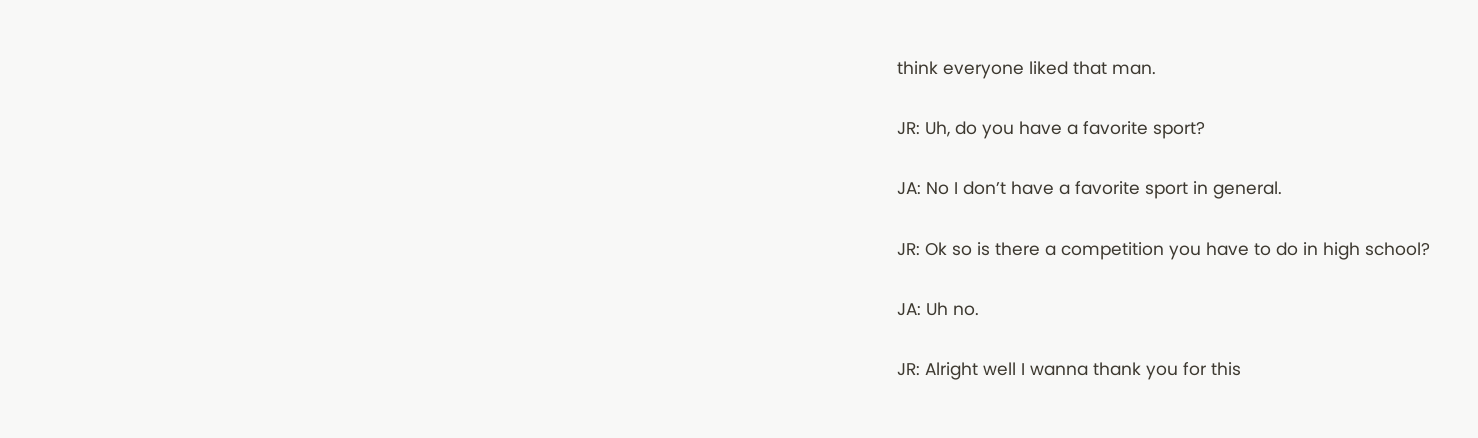think everyone liked that man.

JR: Uh, do you have a favorite sport?

JA: No I don’t have a favorite sport in general.

JR: Ok so is there a competition you have to do in high school?

JA: Uh no.

JR: Alright well I wanna thank you for this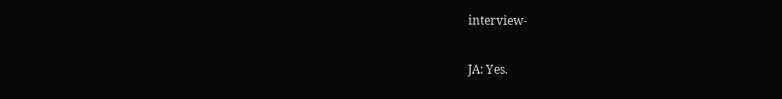interview-

JA: Yes.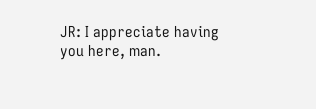JR: I appreciate having you here, man.